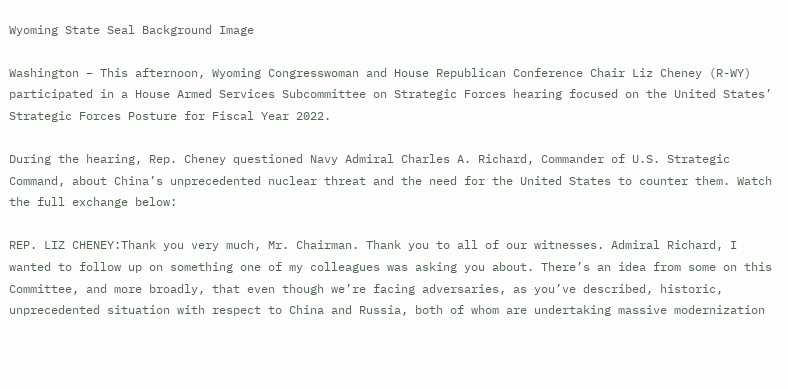Wyoming State Seal Background Image

Washington – This afternoon, Wyoming Congresswoman and House Republican Conference Chair Liz Cheney (R-WY) participated in a House Armed Services Subcommittee on Strategic Forces hearing focused on the United States’ Strategic Forces Posture for Fiscal Year 2022.

During the hearing, Rep. Cheney questioned Navy Admiral Charles A. Richard, Commander of U.S. Strategic Command, about China’s unprecedented nuclear threat and the need for the United States to counter them. Watch the full exchange below:

REP. LIZ CHENEY:Thank you very much, Mr. Chairman. Thank you to all of our witnesses. Admiral Richard, I wanted to follow up on something one of my colleagues was asking you about. There’s an idea from some on this Committee, and more broadly, that even though we’re facing adversaries, as you’ve described, historic, unprecedented situation with respect to China and Russia, both of whom are undertaking massive modernization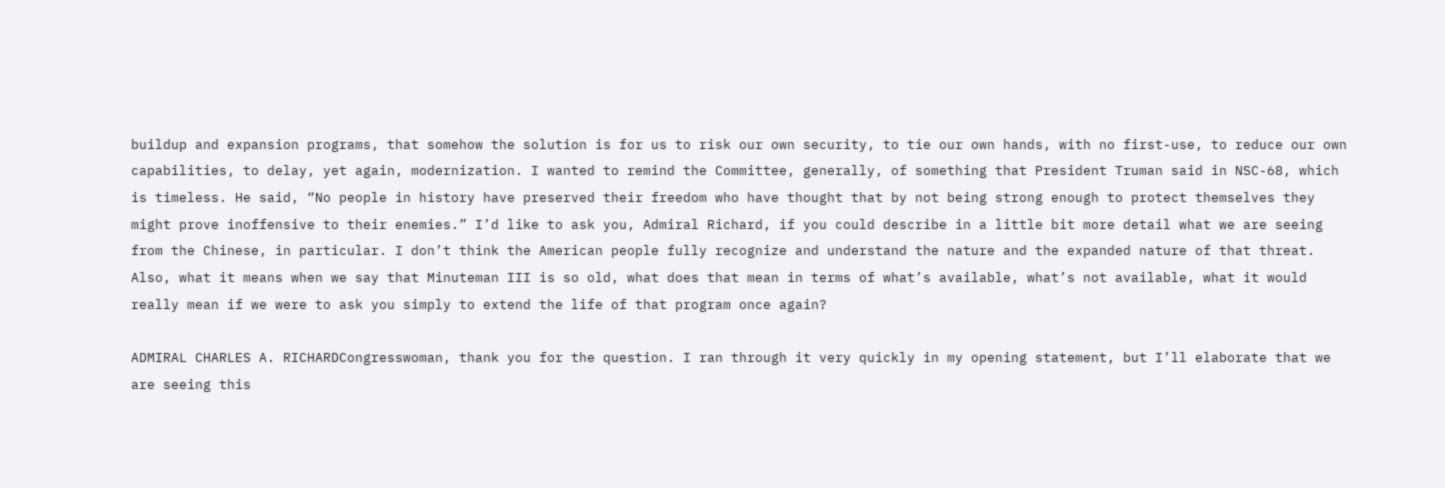buildup and expansion programs, that somehow the solution is for us to risk our own security, to tie our own hands, with no first-use, to reduce our own capabilities, to delay, yet again, modernization. I wanted to remind the Committee, generally, of something that President Truman said in NSC-68, which is timeless. He said, “No people in history have preserved their freedom who have thought that by not being strong enough to protect themselves they might prove inoffensive to their enemies.” I’d like to ask you, Admiral Richard, if you could describe in a little bit more detail what we are seeing from the Chinese, in particular. I don’t think the American people fully recognize and understand the nature and the expanded nature of that threat. Also, what it means when we say that Minuteman III is so old, what does that mean in terms of what’s available, what’s not available, what it would really mean if we were to ask you simply to extend the life of that program once again?

ADMIRAL CHARLES A. RICHARDCongresswoman, thank you for the question. I ran through it very quickly in my opening statement, but I’ll elaborate that we are seeing this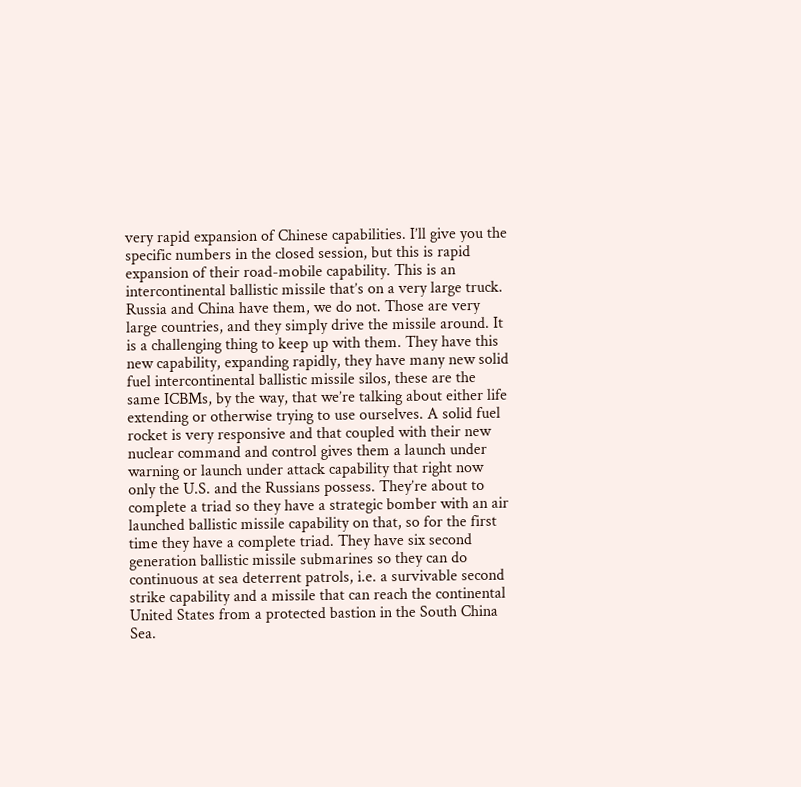very rapid expansion of Chinese capabilities. I’ll give you the specific numbers in the closed session, but this is rapid expansion of their road-mobile capability. This is an intercontinental ballistic missile that’s on a very large truck. Russia and China have them, we do not. Those are very large countries, and they simply drive the missile around. It is a challenging thing to keep up with them. They have this new capability, expanding rapidly, they have many new solid fuel intercontinental ballistic missile silos, these are the same ICBMs, by the way, that we’re talking about either life extending or otherwise trying to use ourselves. A solid fuel rocket is very responsive and that coupled with their new nuclear command and control gives them a launch under warning or launch under attack capability that right now only the U.S. and the Russians possess. They’re about to complete a triad so they have a strategic bomber with an air launched ballistic missile capability on that, so for the first time they have a complete triad. They have six second generation ballistic missile submarines so they can do continuous at sea deterrent patrols, i.e. a survivable second strike capability and a missile that can reach the continental United States from a protected bastion in the South China Sea.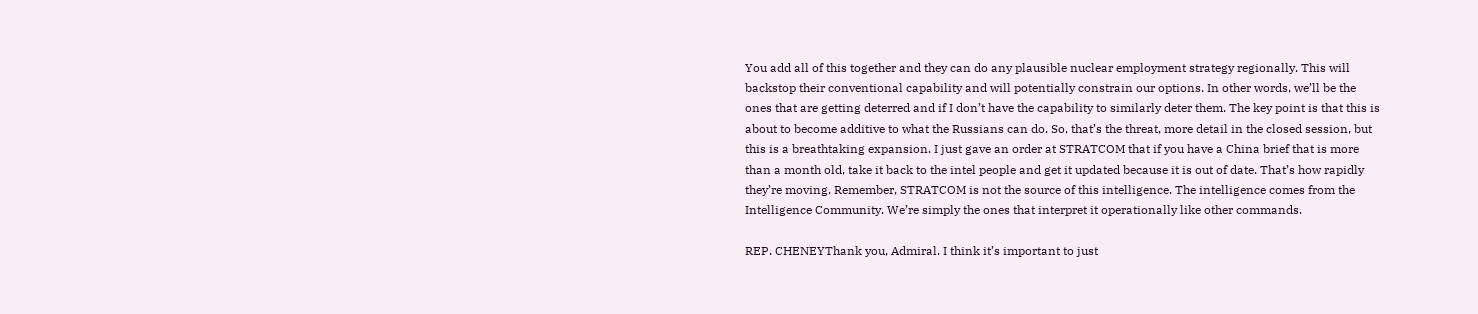You add all of this together and they can do any plausible nuclear employment strategy regionally. This will backstop their conventional capability and will potentially constrain our options. In other words, we’ll be the ones that are getting deterred and if I don’t have the capability to similarly deter them. The key point is that this is about to become additive to what the Russians can do. So, that’s the threat, more detail in the closed session, but this is a breathtaking expansion. I just gave an order at STRATCOM that if you have a China brief that is more than a month old, take it back to the intel people and get it updated because it is out of date. That’s how rapidly they’re moving. Remember, STRATCOM is not the source of this intelligence. The intelligence comes from the Intelligence Community. We’re simply the ones that interpret it operationally like other commands.

REP. CHENEYThank you, Admiral. I think it’s important to just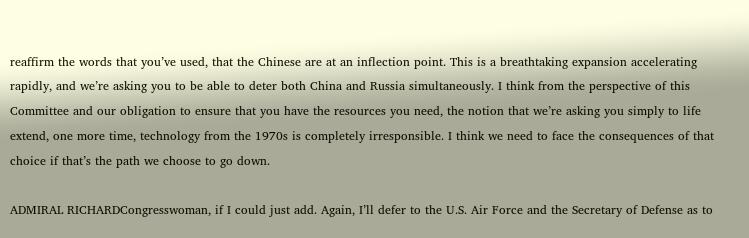reaffirm the words that you’ve used, that the Chinese are at an inflection point. This is a breathtaking expansion accelerating rapidly, and we’re asking you to be able to deter both China and Russia simultaneously. I think from the perspective of this Committee and our obligation to ensure that you have the resources you need, the notion that we’re asking you simply to life extend, one more time, technology from the 1970s is completely irresponsible. I think we need to face the consequences of that choice if that’s the path we choose to go down.

ADMIRAL RICHARDCongresswoman, if I could just add. Again, I’ll defer to the U.S. Air Force and the Secretary of Defense as to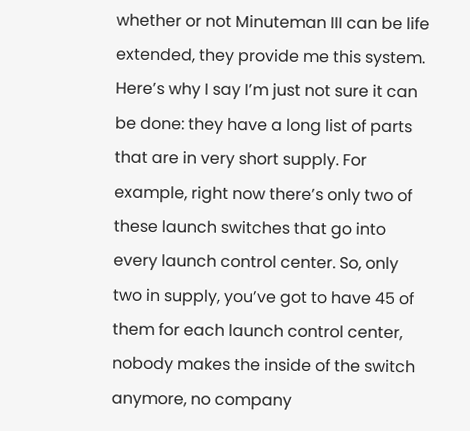whether or not Minuteman III can be life extended, they provide me this system. Here’s why I say I’m just not sure it can be done: they have a long list of parts that are in very short supply. For example, right now there’s only two of these launch switches that go into every launch control center. So, only two in supply, you’ve got to have 45 of them for each launch control center, nobody makes the inside of the switch anymore, no company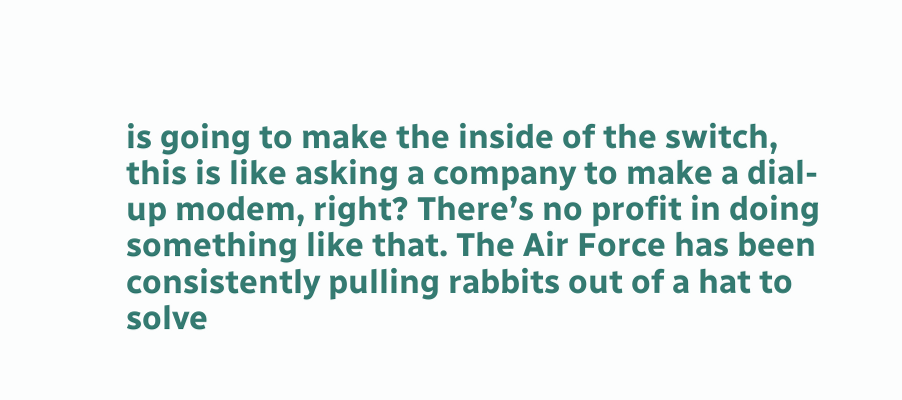is going to make the inside of the switch, this is like asking a company to make a dial-up modem, right? There’s no profit in doing something like that. The Air Force has been consistently pulling rabbits out of a hat to solve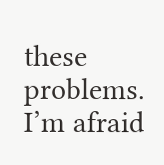these problems. I’m afraid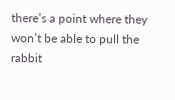there’s a point where they won’t be able to pull the rabbit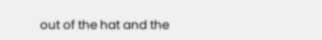out of the hat and the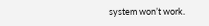system won’t work.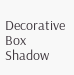Decorative Box Shadow